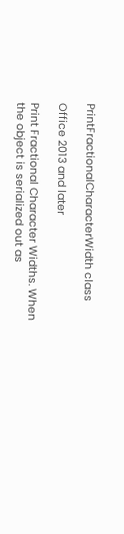PrintFractionalCharacterWidth class

Office 2013 and later

Print Fractional Character Widths. When the object is serialized out as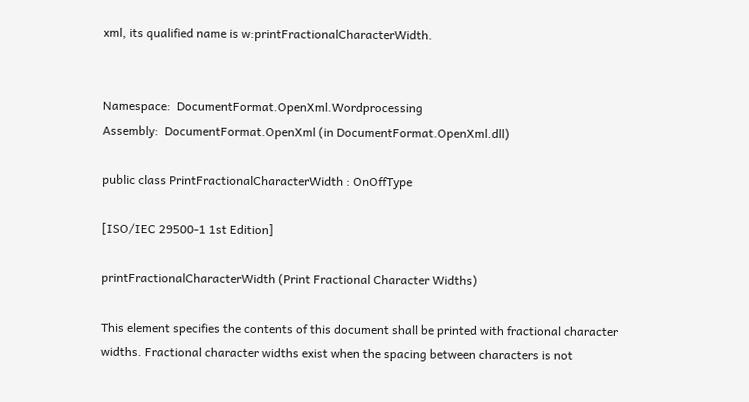xml, its qualified name is w:printFractionalCharacterWidth.


Namespace:  DocumentFormat.OpenXml.Wordprocessing
Assembly:  DocumentFormat.OpenXml (in DocumentFormat.OpenXml.dll)

public class PrintFractionalCharacterWidth : OnOffType

[ISO/IEC 29500-1 1st Edition]

printFractionalCharacterWidth (Print Fractional Character Widths)

This element specifies the contents of this document shall be printed with fractional character widths. Fractional character widths exist when the spacing between characters is not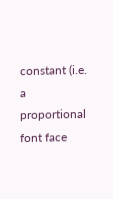constant (i.e. a proportional font face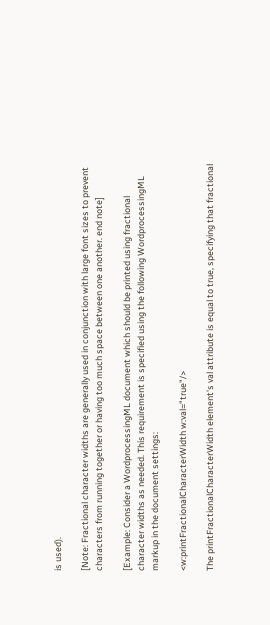is used).

[Note: Fractional character widths are generally used in conjunction with large font sizes to prevent characters from running together or having too much space between one another. end note]

[Example: Consider a WordprocessingML document which should be printed using fractional character widths as needed. This requirement is specified using the following WordprocessingML markup in the document settings:

<w:printFractionalCharacterWidth w:val="true"/>

The printFractionalCharacterWidth element's val attribute is equal to true, specifying that fractional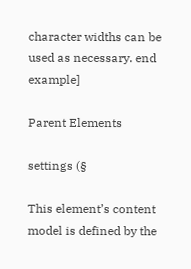character widths can be used as necessary. end example]

Parent Elements

settings (§

This element’s content model is defined by the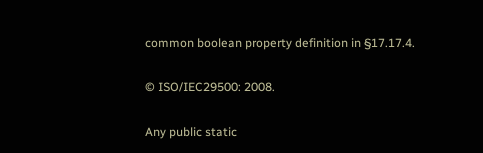common boolean property definition in §17.17.4.

© ISO/IEC29500: 2008.

Any public static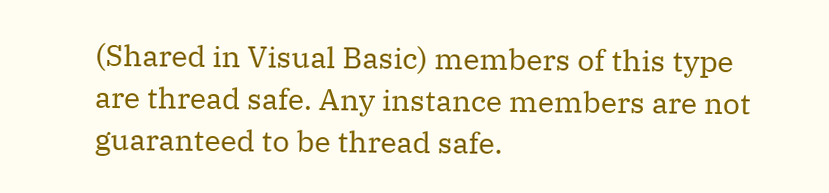(Shared in Visual Basic) members of this type are thread safe. Any instance members are not guaranteed to be thread safe.